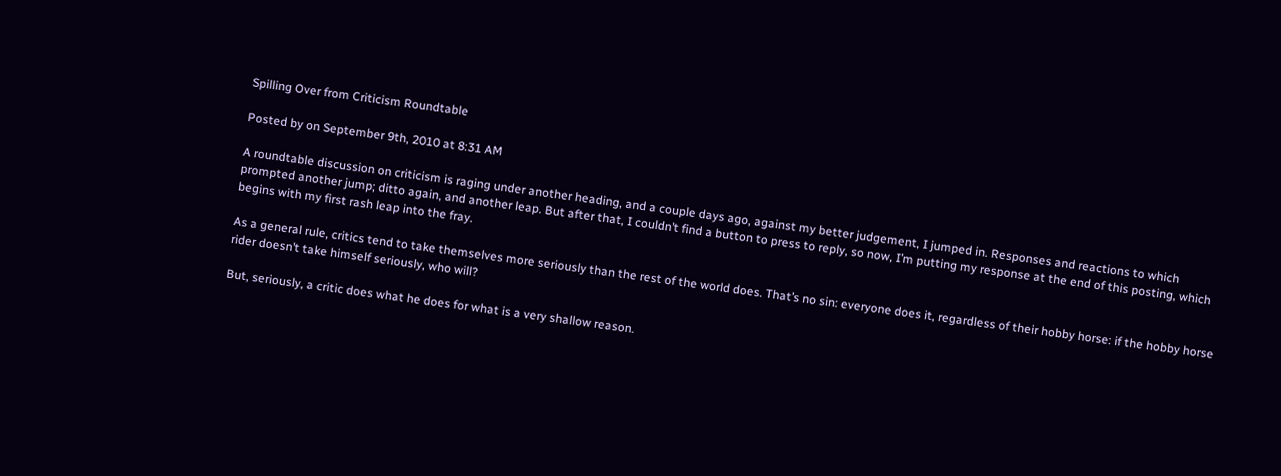Spilling Over from Criticism Roundtable

Posted by on September 9th, 2010 at 8:31 AM

A roundtable discussion on criticism is raging under another heading, and a couple days ago, against my better judgement, I jumped in. Responses and reactions to which prompted another jump; ditto again, and another leap. But after that, I couldn’t find a button to press to reply, so now, I’m putting my response at the end of this posting, which begins with my first rash leap into the fray.

As a general rule, critics tend to take themselves more seriously than the rest of the world does. That’s no sin: everyone does it, regardless of their hobby horse: if the hobby horse rider doesn’t take himself seriously, who will?

But, seriously, a critic does what he does for what is a very shallow reason.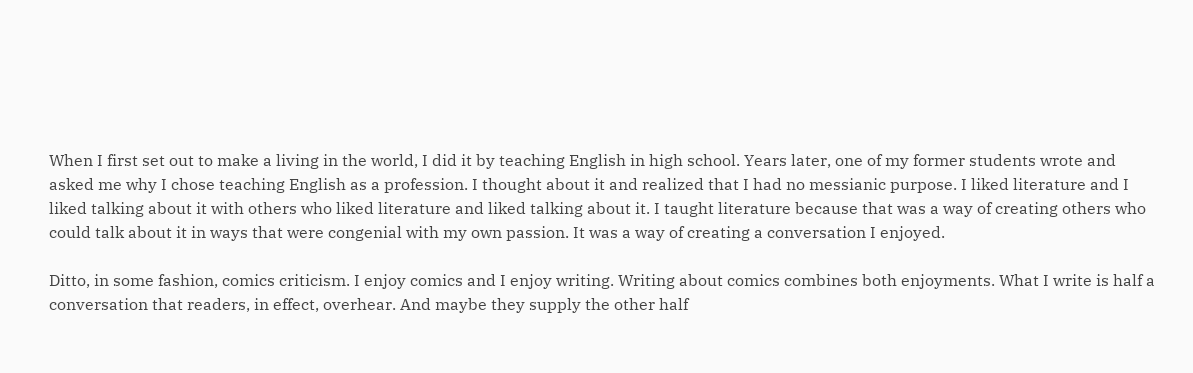When I first set out to make a living in the world, I did it by teaching English in high school. Years later, one of my former students wrote and asked me why I chose teaching English as a profession. I thought about it and realized that I had no messianic purpose. I liked literature and I liked talking about it with others who liked literature and liked talking about it. I taught literature because that was a way of creating others who could talk about it in ways that were congenial with my own passion. It was a way of creating a conversation I enjoyed.

Ditto, in some fashion, comics criticism. I enjoy comics and I enjoy writing. Writing about comics combines both enjoyments. What I write is half a conversation that readers, in effect, overhear. And maybe they supply the other half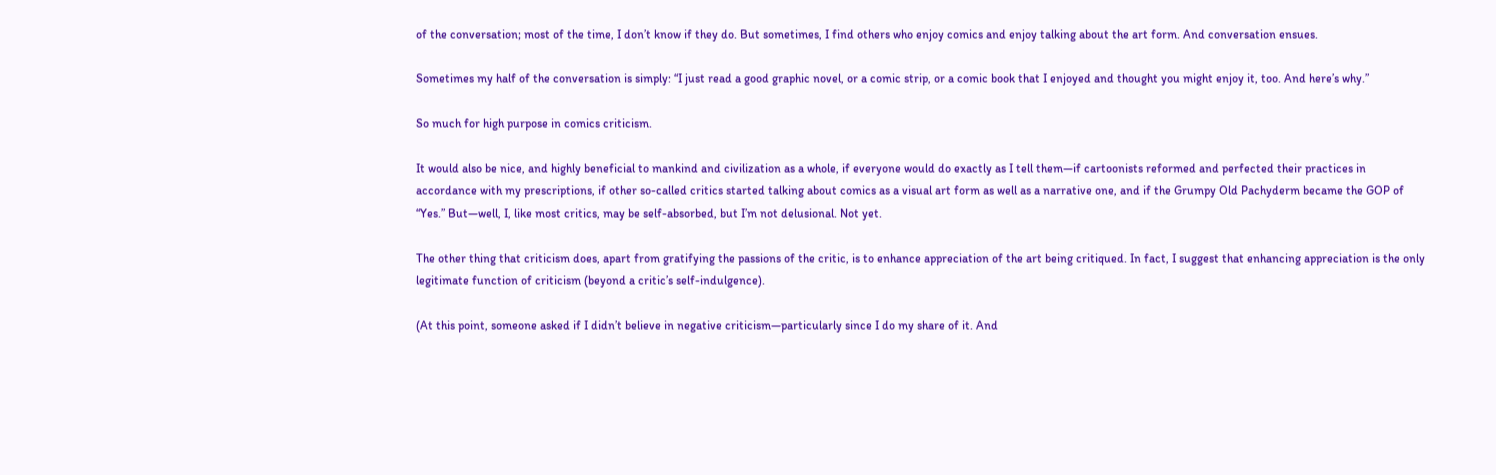of the conversation; most of the time, I don’t know if they do. But sometimes, I find others who enjoy comics and enjoy talking about the art form. And conversation ensues.

Sometimes my half of the conversation is simply: “I just read a good graphic novel, or a comic strip, or a comic book that I enjoyed and thought you might enjoy it, too. And here’s why.”

So much for high purpose in comics criticism.

It would also be nice, and highly beneficial to mankind and civilization as a whole, if everyone would do exactly as I tell them—if cartoonists reformed and perfected their practices in accordance with my prescriptions, if other so-called critics started talking about comics as a visual art form as well as a narrative one, and if the Grumpy Old Pachyderm became the GOP of “Yes.” But—well, I, like most critics, may be self-absorbed, but I’m not delusional. Not yet.

The other thing that criticism does, apart from gratifying the passions of the critic, is to enhance appreciation of the art being critiqued. In fact, I suggest that enhancing appreciation is the only legitimate function of criticism (beyond a critic’s self-indulgence).

(At this point, someone asked if I didn’t believe in negative criticism—particularly since I do my share of it. And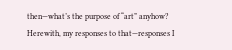then—what’s the purpose of “art” anyhow? Herewith, my responses to that—responses I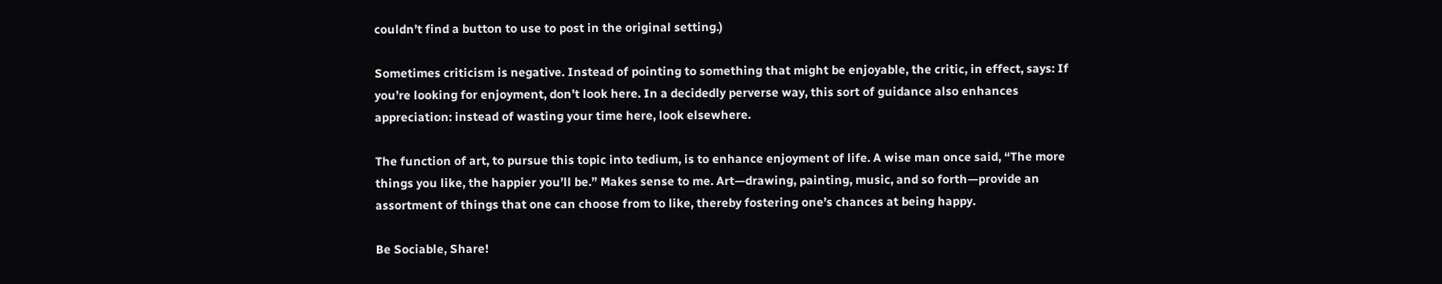couldn’t find a button to use to post in the original setting.)

Sometimes criticism is negative. Instead of pointing to something that might be enjoyable, the critic, in effect, says: If you’re looking for enjoyment, don’t look here. In a decidedly perverse way, this sort of guidance also enhances appreciation: instead of wasting your time here, look elsewhere.

The function of art, to pursue this topic into tedium, is to enhance enjoyment of life. A wise man once said, “The more things you like, the happier you’ll be.” Makes sense to me. Art—drawing, painting, music, and so forth—provide an assortment of things that one can choose from to like, thereby fostering one’s chances at being happy.

Be Sociable, Share!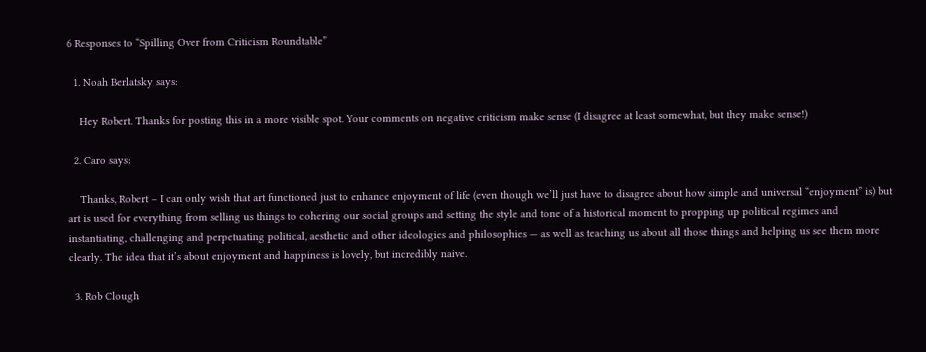6 Responses to “Spilling Over from Criticism Roundtable”

  1. Noah Berlatsky says:

    Hey Robert. Thanks for posting this in a more visible spot. Your comments on negative criticism make sense (I disagree at least somewhat, but they make sense!)

  2. Caro says:

    Thanks, Robert – I can only wish that art functioned just to enhance enjoyment of life (even though we’ll just have to disagree about how simple and universal “enjoyment” is) but art is used for everything from selling us things to cohering our social groups and setting the style and tone of a historical moment to propping up political regimes and instantiating, challenging and perpetuating political, aesthetic and other ideologies and philosophies — as well as teaching us about all those things and helping us see them more clearly. The idea that it’s about enjoyment and happiness is lovely, but incredibly naive.

  3. Rob Clough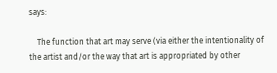says:

    The function that art may serve (via either the intentionality of the artist and/or the way that art is appropriated by other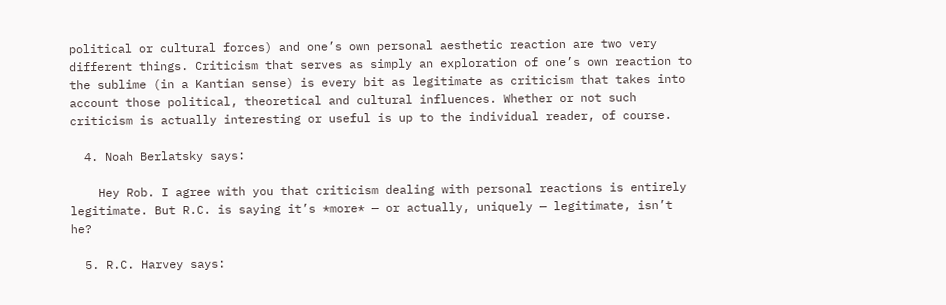political or cultural forces) and one’s own personal aesthetic reaction are two very different things. Criticism that serves as simply an exploration of one’s own reaction to the sublime (in a Kantian sense) is every bit as legitimate as criticism that takes into account those political, theoretical and cultural influences. Whether or not such criticism is actually interesting or useful is up to the individual reader, of course.

  4. Noah Berlatsky says:

    Hey Rob. I agree with you that criticism dealing with personal reactions is entirely legitimate. But R.C. is saying it’s *more* — or actually, uniquely — legitimate, isn’t he?

  5. R.C. Harvey says: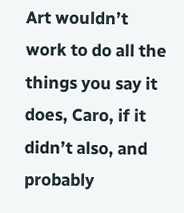Art wouldn’t work to do all the things you say it does, Caro, if it didn’t also, and probably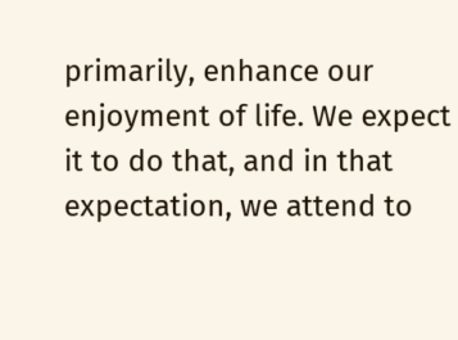primarily, enhance our enjoyment of life. We expect it to do that, and in that expectation, we attend to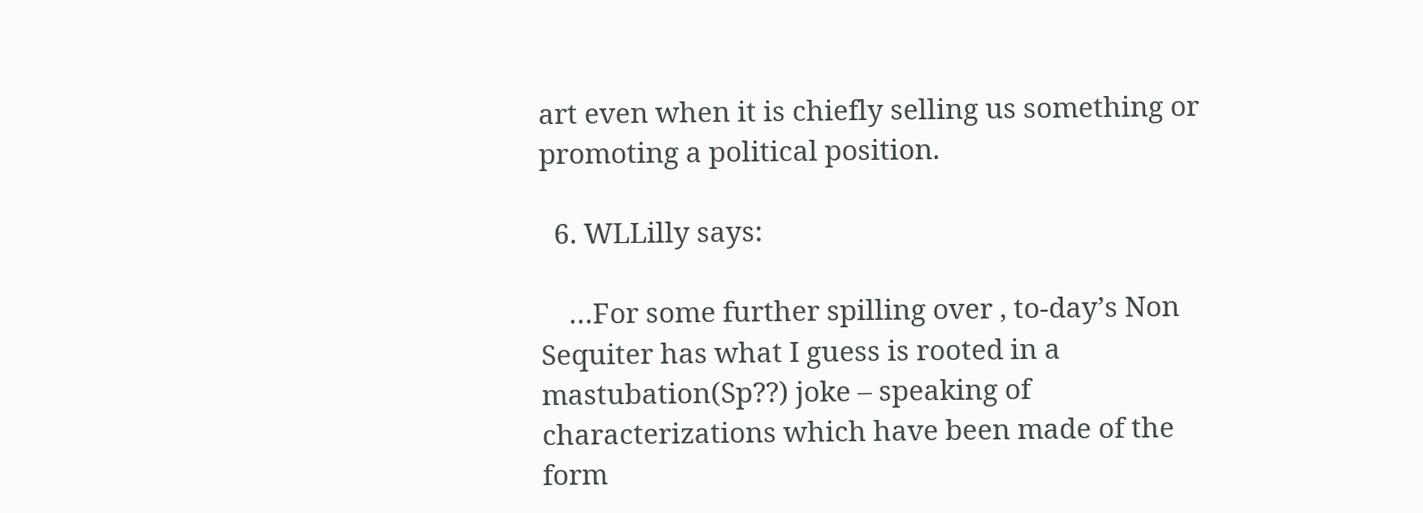art even when it is chiefly selling us something or promoting a political position.

  6. WLLilly says:

    …For some further spilling over , to-day’s Non Sequiter has what I guess is rooted in a mastubation(Sp??) joke – speaking of characterizations which have been made of the form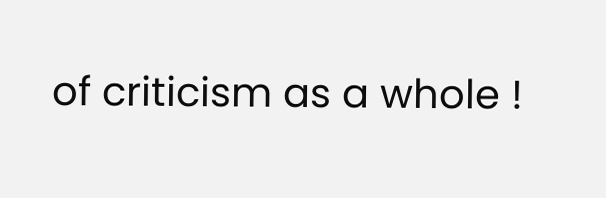of criticism as a whole !